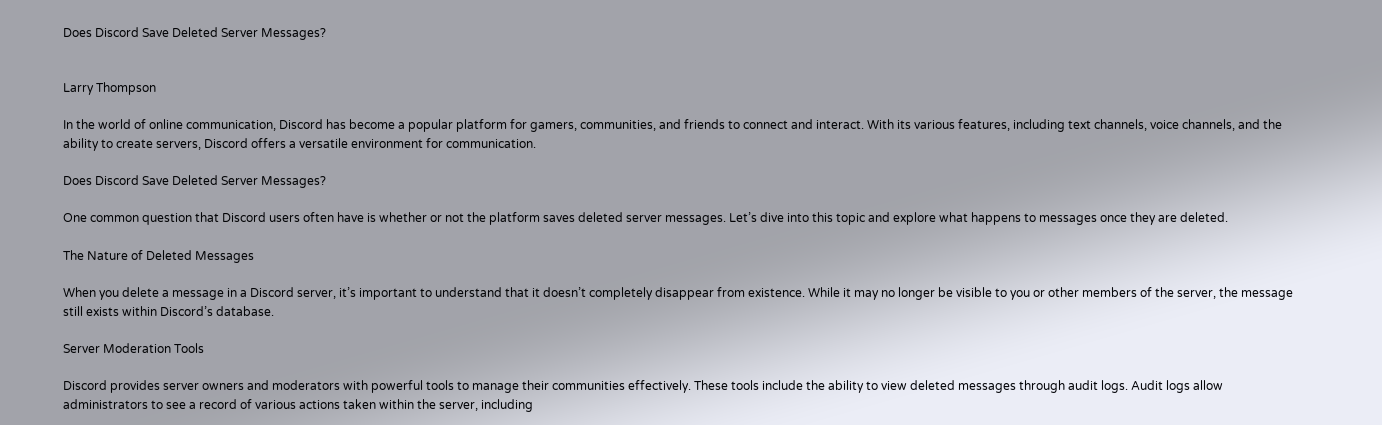Does Discord Save Deleted Server Messages?


Larry Thompson

In the world of online communication, Discord has become a popular platform for gamers, communities, and friends to connect and interact. With its various features, including text channels, voice channels, and the ability to create servers, Discord offers a versatile environment for communication.

Does Discord Save Deleted Server Messages?

One common question that Discord users often have is whether or not the platform saves deleted server messages. Let’s dive into this topic and explore what happens to messages once they are deleted.

The Nature of Deleted Messages

When you delete a message in a Discord server, it’s important to understand that it doesn’t completely disappear from existence. While it may no longer be visible to you or other members of the server, the message still exists within Discord’s database.

Server Moderation Tools

Discord provides server owners and moderators with powerful tools to manage their communities effectively. These tools include the ability to view deleted messages through audit logs. Audit logs allow administrators to see a record of various actions taken within the server, including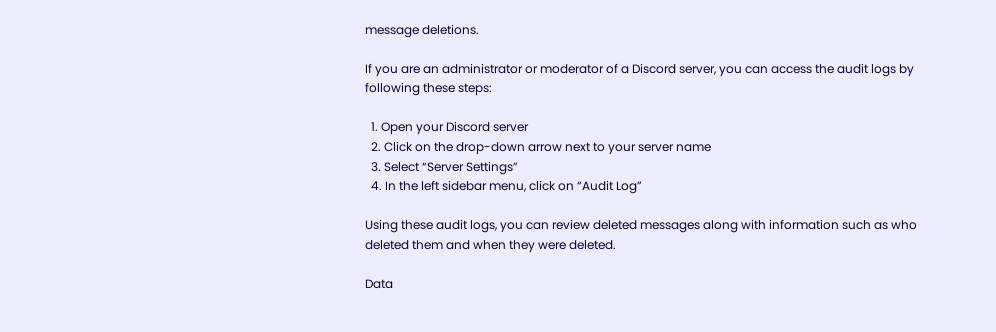message deletions.

If you are an administrator or moderator of a Discord server, you can access the audit logs by following these steps:

  1. Open your Discord server
  2. Click on the drop-down arrow next to your server name
  3. Select “Server Settings”
  4. In the left sidebar menu, click on “Audit Log”

Using these audit logs, you can review deleted messages along with information such as who deleted them and when they were deleted.

Data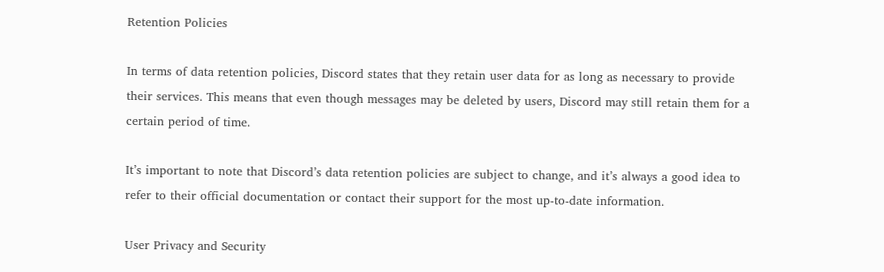Retention Policies

In terms of data retention policies, Discord states that they retain user data for as long as necessary to provide their services. This means that even though messages may be deleted by users, Discord may still retain them for a certain period of time.

It’s important to note that Discord’s data retention policies are subject to change, and it’s always a good idea to refer to their official documentation or contact their support for the most up-to-date information.

User Privacy and Security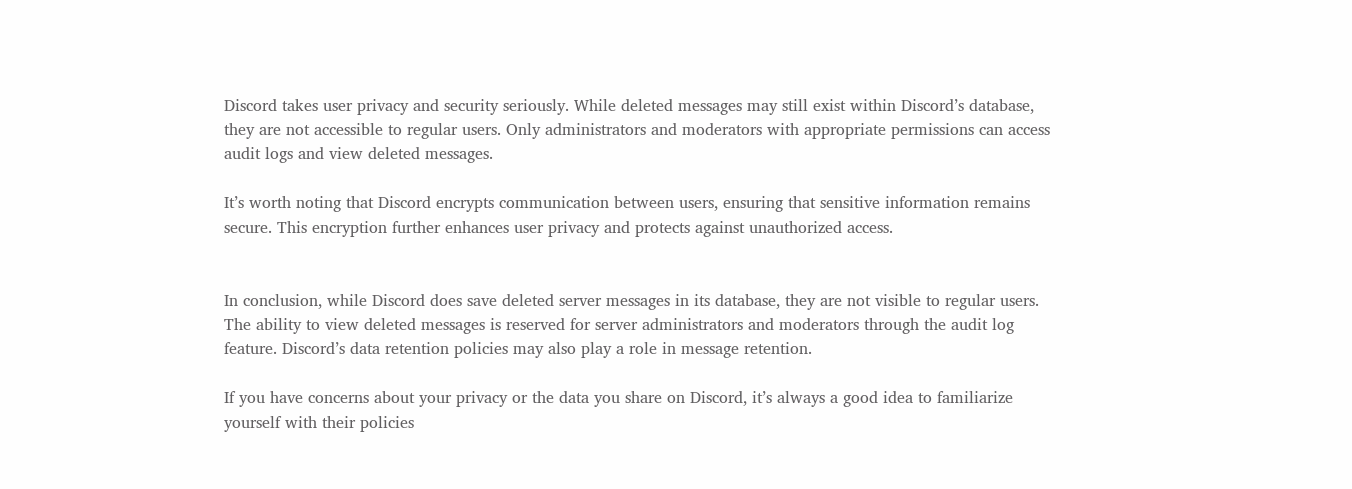Discord takes user privacy and security seriously. While deleted messages may still exist within Discord’s database, they are not accessible to regular users. Only administrators and moderators with appropriate permissions can access audit logs and view deleted messages.

It’s worth noting that Discord encrypts communication between users, ensuring that sensitive information remains secure. This encryption further enhances user privacy and protects against unauthorized access.


In conclusion, while Discord does save deleted server messages in its database, they are not visible to regular users. The ability to view deleted messages is reserved for server administrators and moderators through the audit log feature. Discord’s data retention policies may also play a role in message retention.

If you have concerns about your privacy or the data you share on Discord, it’s always a good idea to familiarize yourself with their policies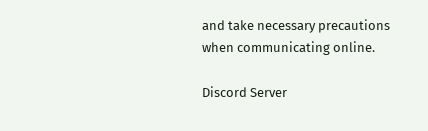and take necessary precautions when communicating online.

Discord Server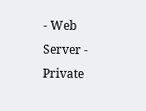- Web Server - Private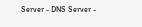Server - DNS Server -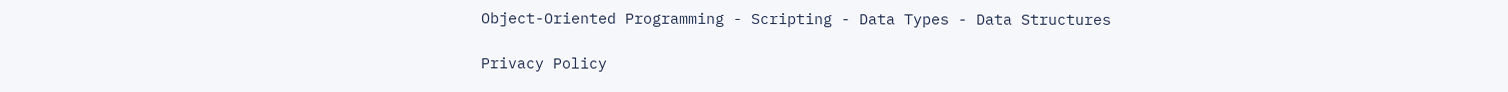Object-Oriented Programming - Scripting - Data Types - Data Structures

Privacy Policy